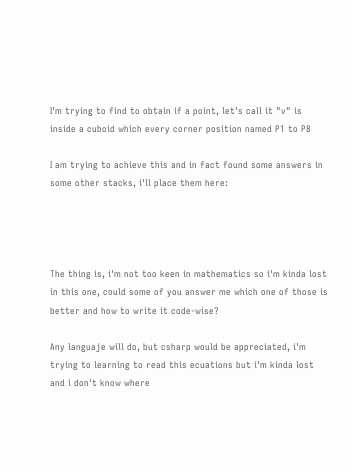I'm trying to find to obtain if a point, let's call it "v" is inside a cuboid which every corner position named P1 to P8

I am trying to achieve this and in fact found some answers in some other stacks, i'll place them here:




The thing is, i'm not too keen in mathematics so i'm kinda lost in this one, could some of you answer me which one of those is better and how to write it code-wise?

Any languaje will do, but csharp would be appreciated, i'm trying to learning to read this ecuations but i'm kinda lost and i don't know where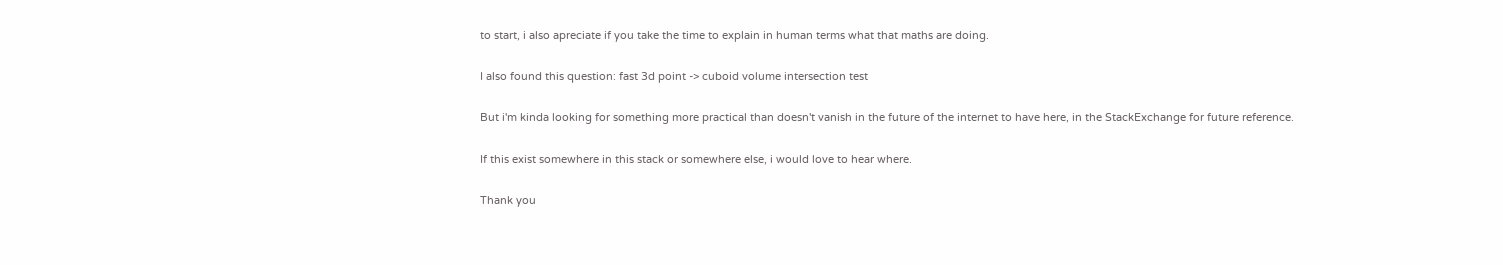to start, i also apreciate if you take the time to explain in human terms what that maths are doing.

I also found this question: fast 3d point -> cuboid volume intersection test

But i'm kinda looking for something more practical than doesn't vanish in the future of the internet to have here, in the StackExchange for future reference.

If this exist somewhere in this stack or somewhere else, i would love to hear where.

Thank you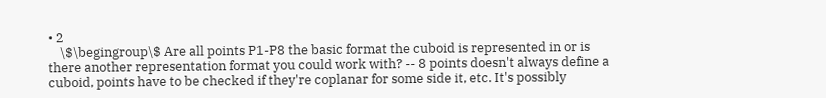• 2
    \$\begingroup\$ Are all points P1-P8 the basic format the cuboid is represented in or is there another representation format you could work with? -- 8 points doesn't always define a cuboid, points have to be checked if they're coplanar for some side it, etc. It's possibly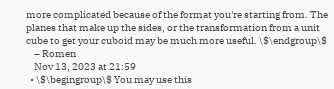more complicated because of the format you're starting from. The planes that make up the sides, or the transformation from a unit cube to get your cuboid may be much more useful. \$\endgroup\$
    – Romen
    Nov 13, 2023 at 21:59
  • \$\begingroup\$ You may use this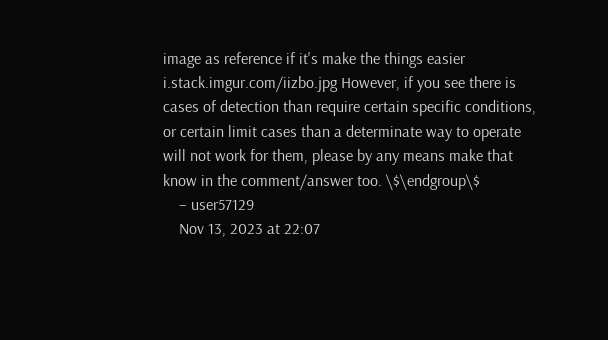image as reference if it's make the things easier i.stack.imgur.com/iizbo.jpg However, if you see there is cases of detection than require certain specific conditions, or certain limit cases than a determinate way to operate will not work for them, please by any means make that know in the comment/answer too. \$\endgroup\$
    – user57129
    Nov 13, 2023 at 22:07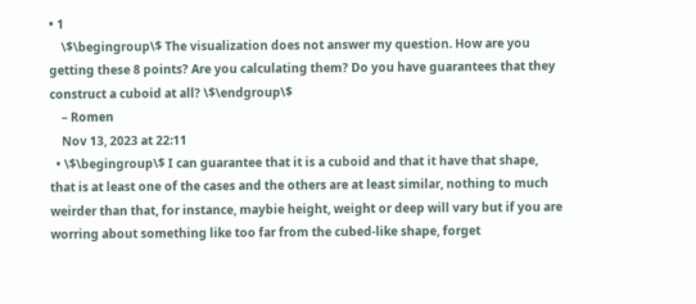• 1
    \$\begingroup\$ The visualization does not answer my question. How are you getting these 8 points? Are you calculating them? Do you have guarantees that they construct a cuboid at all? \$\endgroup\$
    – Romen
    Nov 13, 2023 at 22:11
  • \$\begingroup\$ I can guarantee that it is a cuboid and that it have that shape, that is at least one of the cases and the others are at least similar, nothing to much weirder than that, for instance, maybie height, weight or deep will vary but if you are worring about something like too far from the cubed-like shape, forget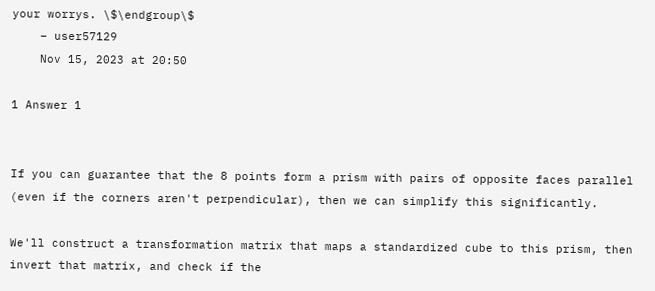your worrys. \$\endgroup\$
    – user57129
    Nov 15, 2023 at 20:50

1 Answer 1


If you can guarantee that the 8 points form a prism with pairs of opposite faces parallel (even if the corners aren't perpendicular), then we can simplify this significantly.

We'll construct a transformation matrix that maps a standardized cube to this prism, then invert that matrix, and check if the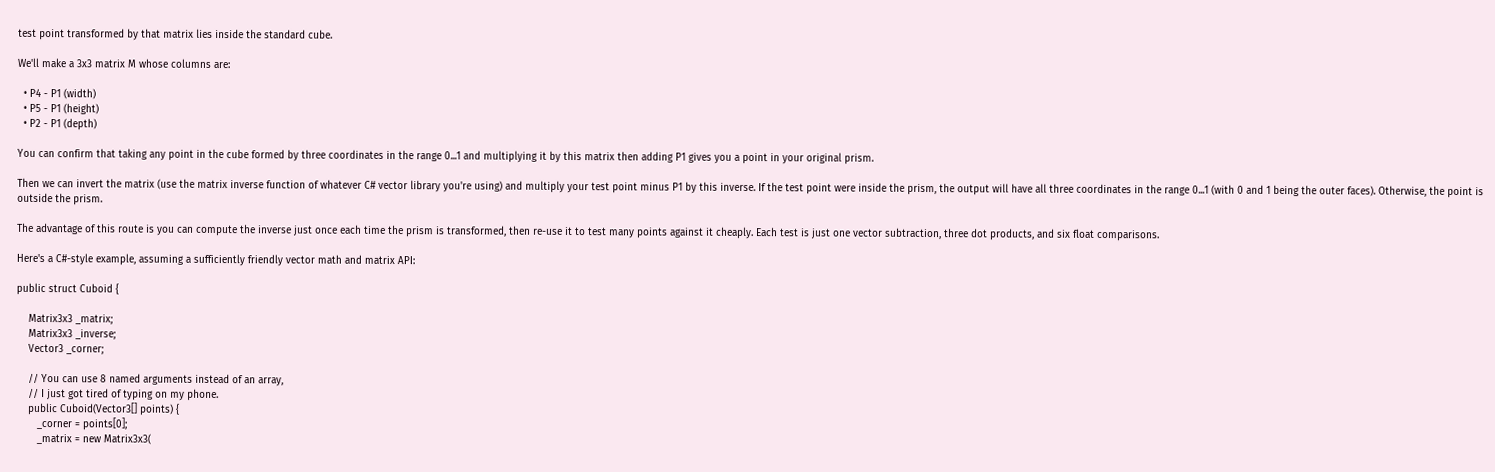test point transformed by that matrix lies inside the standard cube.

We'll make a 3x3 matrix M whose columns are:

  • P4 - P1 (width)
  • P5 - P1 (height)
  • P2 - P1 (depth)

You can confirm that taking any point in the cube formed by three coordinates in the range 0...1 and multiplying it by this matrix then adding P1 gives you a point in your original prism.

Then we can invert the matrix (use the matrix inverse function of whatever C# vector library you're using) and multiply your test point minus P1 by this inverse. If the test point were inside the prism, the output will have all three coordinates in the range 0...1 (with 0 and 1 being the outer faces). Otherwise, the point is outside the prism.

The advantage of this route is you can compute the inverse just once each time the prism is transformed, then re-use it to test many points against it cheaply. Each test is just one vector subtraction, three dot products, and six float comparisons.

Here's a C#-style example, assuming a sufficiently friendly vector math and matrix API:

public struct Cuboid {

    Matrix3x3 _matrix;
    Matrix3x3 _inverse;
    Vector3 _corner;

    // You can use 8 named arguments instead of an array,
    // I just got tired of typing on my phone.
    public Cuboid(Vector3[] points) {
       _corner = points[0];
       _matrix = new Matrix3x3(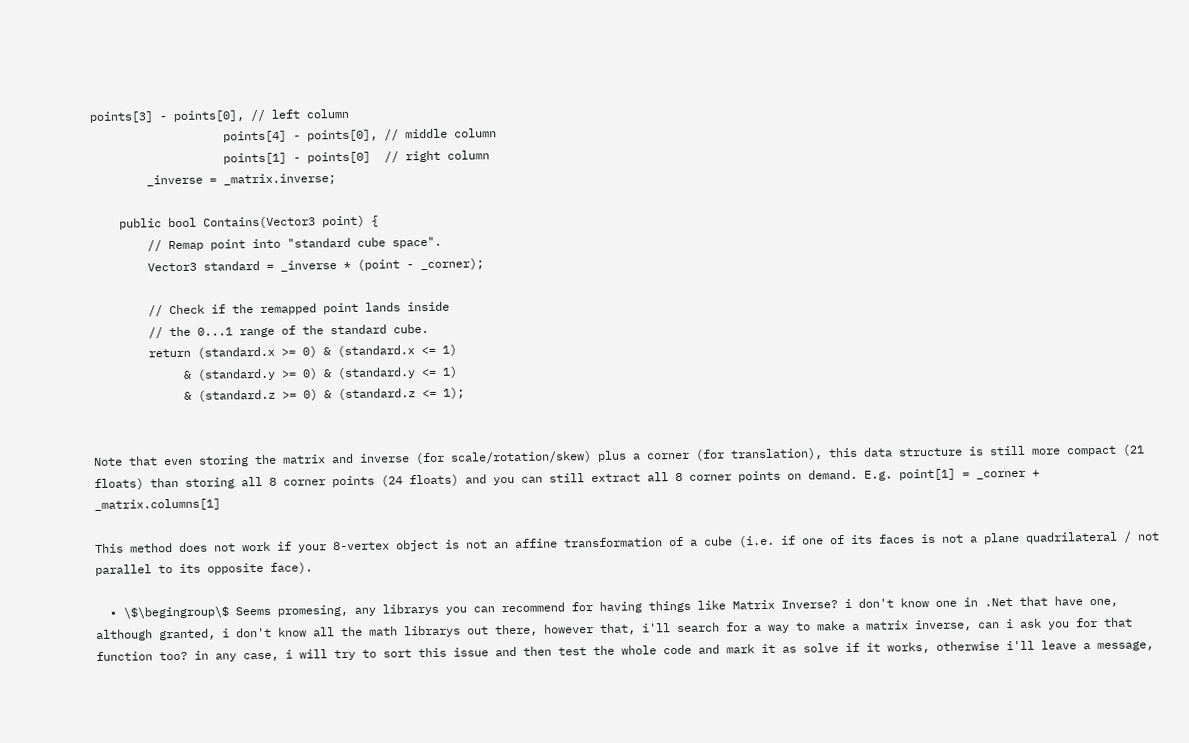points[3] - points[0], // left column
                   points[4] - points[0], // middle column
                   points[1] - points[0]  // right column
        _inverse = _matrix.inverse;

    public bool Contains(Vector3 point) {
        // Remap point into "standard cube space".
        Vector3 standard = _inverse * (point - _corner);

        // Check if the remapped point lands inside
        // the 0...1 range of the standard cube.
        return (standard.x >= 0) & (standard.x <= 1)
             & (standard.y >= 0) & (standard.y <= 1)
             & (standard.z >= 0) & (standard.z <= 1);


Note that even storing the matrix and inverse (for scale/rotation/skew) plus a corner (for translation), this data structure is still more compact (21 floats) than storing all 8 corner points (24 floats) and you can still extract all 8 corner points on demand. E.g. point[1] = _corner + _matrix.columns[1]

This method does not work if your 8-vertex object is not an affine transformation of a cube (i.e. if one of its faces is not a plane quadrilateral / not parallel to its opposite face).

  • \$\begingroup\$ Seems promesing, any librarys you can recommend for having things like Matrix Inverse? i don't know one in .Net that have one, although granted, i don't know all the math librarys out there, however that, i'll search for a way to make a matrix inverse, can i ask you for that function too? in any case, i will try to sort this issue and then test the whole code and mark it as solve if it works, otherwise i'll leave a message,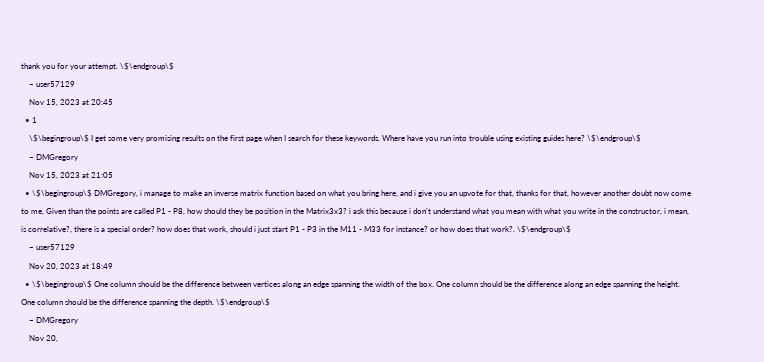thank you for your attempt. \$\endgroup\$
    – user57129
    Nov 15, 2023 at 20:45
  • 1
    \$\begingroup\$ I get some very promising results on the first page when I search for these keywords. Where have you run into trouble using existing guides here? \$\endgroup\$
    – DMGregory
    Nov 15, 2023 at 21:05
  • \$\begingroup\$ DMGregory, i manage to make an inverse matrix function based on what you bring here, and i give you an upvote for that, thanks for that, however another doubt now come to me, Given than the points are called P1 - P8, how should they be position in the Matrix3x3? i ask this because i don't understand what you mean with what you write in the constructor, i mean, is correlative?, there is a special order? how does that work, should i just start P1 - P3 in the M11 - M33 for instance? or how does that work?. \$\endgroup\$
    – user57129
    Nov 20, 2023 at 18:49
  • \$\begingroup\$ One column should be the difference between vertices along an edge spanning the width of the box. One column should be the difference along an edge spanning the height. One column should be the difference spanning the depth. \$\endgroup\$
    – DMGregory
    Nov 20,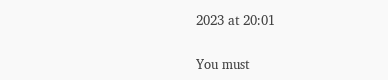2023 at 20:01

You must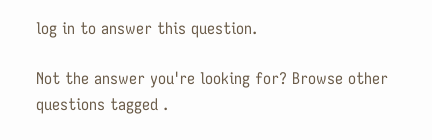log in to answer this question.

Not the answer you're looking for? Browse other questions tagged .